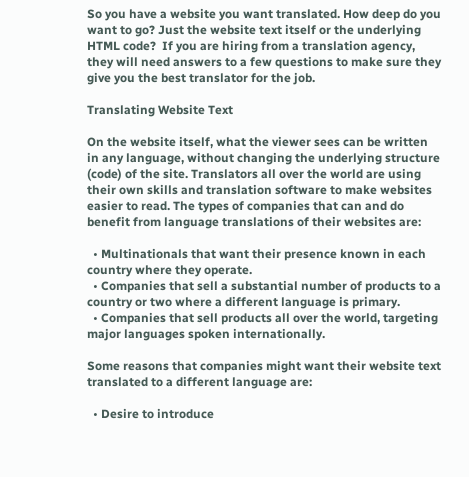So you have a website you want translated. How deep do you want to go? Just the website text itself or the underlying HTML code?  If you are hiring from a translation agency, they will need answers to a few questions to make sure they give you the best translator for the job.

Translating Website Text

On the website itself, what the viewer sees can be written in any language, without changing the underlying structure (code) of the site. Translators all over the world are using their own skills and translation software to make websites easier to read. The types of companies that can and do benefit from language translations of their websites are:

  • Multinationals that want their presence known in each country where they operate.
  • Companies that sell a substantial number of products to a country or two where a different language is primary.
  • Companies that sell products all over the world, targeting major languages spoken internationally.

Some reasons that companies might want their website text translated to a different language are:

  • Desire to introduce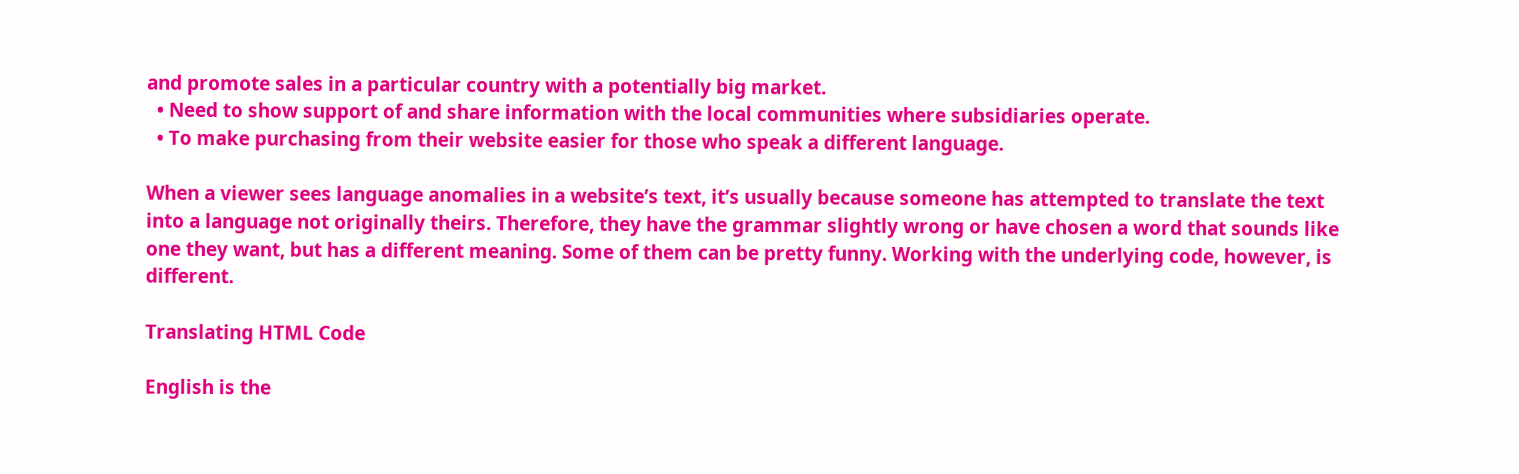and promote sales in a particular country with a potentially big market.
  • Need to show support of and share information with the local communities where subsidiaries operate.
  • To make purchasing from their website easier for those who speak a different language.

When a viewer sees language anomalies in a website’s text, it’s usually because someone has attempted to translate the text into a language not originally theirs. Therefore, they have the grammar slightly wrong or have chosen a word that sounds like one they want, but has a different meaning. Some of them can be pretty funny. Working with the underlying code, however, is different.

Translating HTML Code

English is the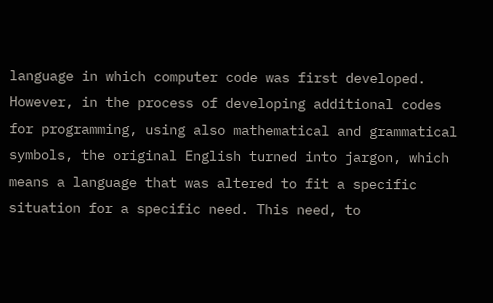language in which computer code was first developed. However, in the process of developing additional codes for programming, using also mathematical and grammatical symbols, the original English turned into jargon, which means a language that was altered to fit a specific situation for a specific need. This need, to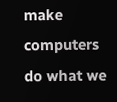make computers do what we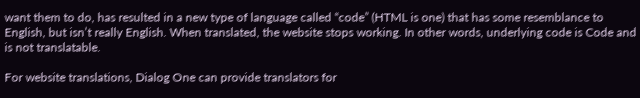want them to do, has resulted in a new type of language called “code” (HTML is one) that has some resemblance to English, but isn’t really English. When translated, the website stops working. In other words, underlying code is Code and is not translatable.

For website translations, Dialog One can provide translators for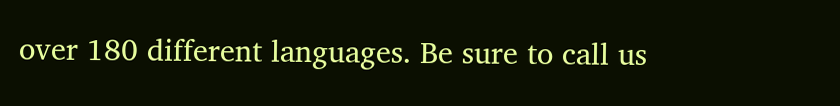over 180 different languages. Be sure to call us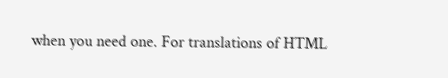when you need one. For translations of HTML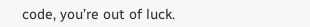code, you’re out of luck.